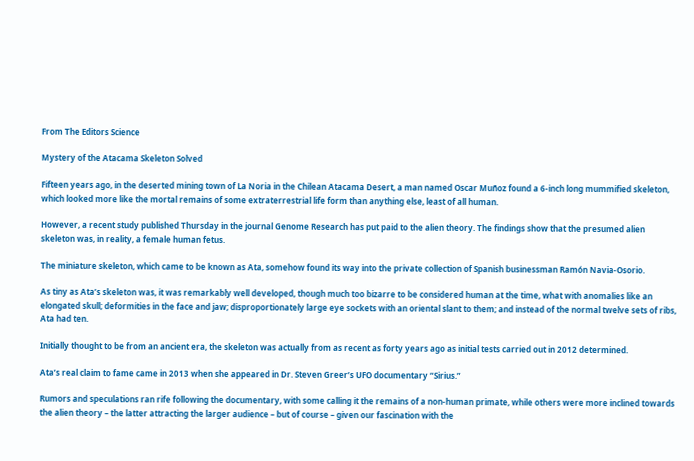From The Editors Science

Mystery of the Atacama Skeleton Solved

Fifteen years ago, in the deserted mining town of La Noria in the Chilean Atacama Desert, a man named Oscar Muñoz found a 6-inch long mummified skeleton, which looked more like the mortal remains of some extraterrestrial life form than anything else, least of all human.

However, a recent study published Thursday in the journal Genome Research has put paid to the alien theory. The findings show that the presumed alien skeleton was, in reality, a female human fetus.

The miniature skeleton, which came to be known as Ata, somehow found its way into the private collection of Spanish businessman Ramón Navia-Osorio.

As tiny as Ata’s skeleton was, it was remarkably well developed, though much too bizarre to be considered human at the time, what with anomalies like an elongated skull; deformities in the face and jaw; disproportionately large eye sockets with an oriental slant to them; and instead of the normal twelve sets of ribs, Ata had ten.

Initially thought to be from an ancient era, the skeleton was actually from as recent as forty years ago as initial tests carried out in 2012 determined.

Ata’s real claim to fame came in 2013 when she appeared in Dr. Steven Greer’s UFO documentary “Sirius.”

Rumors and speculations ran rife following the documentary, with some calling it the remains of a non-human primate, while others were more inclined towards the alien theory – the latter attracting the larger audience – but of course – given our fascination with the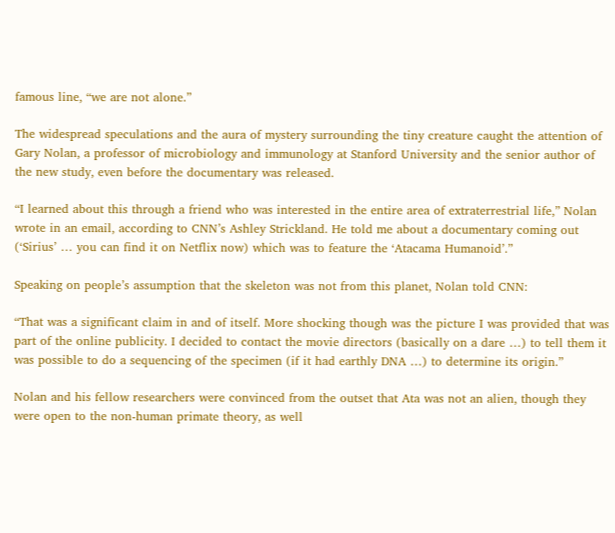famous line, “we are not alone.”

The widespread speculations and the aura of mystery surrounding the tiny creature caught the attention of Gary Nolan, a professor of microbiology and immunology at Stanford University and the senior author of the new study, even before the documentary was released.

“I learned about this through a friend who was interested in the entire area of extraterrestrial life,” Nolan wrote in an email, according to CNN’s Ashley Strickland. He told me about a documentary coming out (‘Sirius’ … you can find it on Netflix now) which was to feature the ‘Atacama Humanoid’.”

Speaking on people’s assumption that the skeleton was not from this planet, Nolan told CNN:

“That was a significant claim in and of itself. More shocking though was the picture I was provided that was part of the online publicity. I decided to contact the movie directors (basically on a dare …) to tell them it was possible to do a sequencing of the specimen (if it had earthly DNA …) to determine its origin.”

Nolan and his fellow researchers were convinced from the outset that Ata was not an alien, though they were open to the non-human primate theory, as well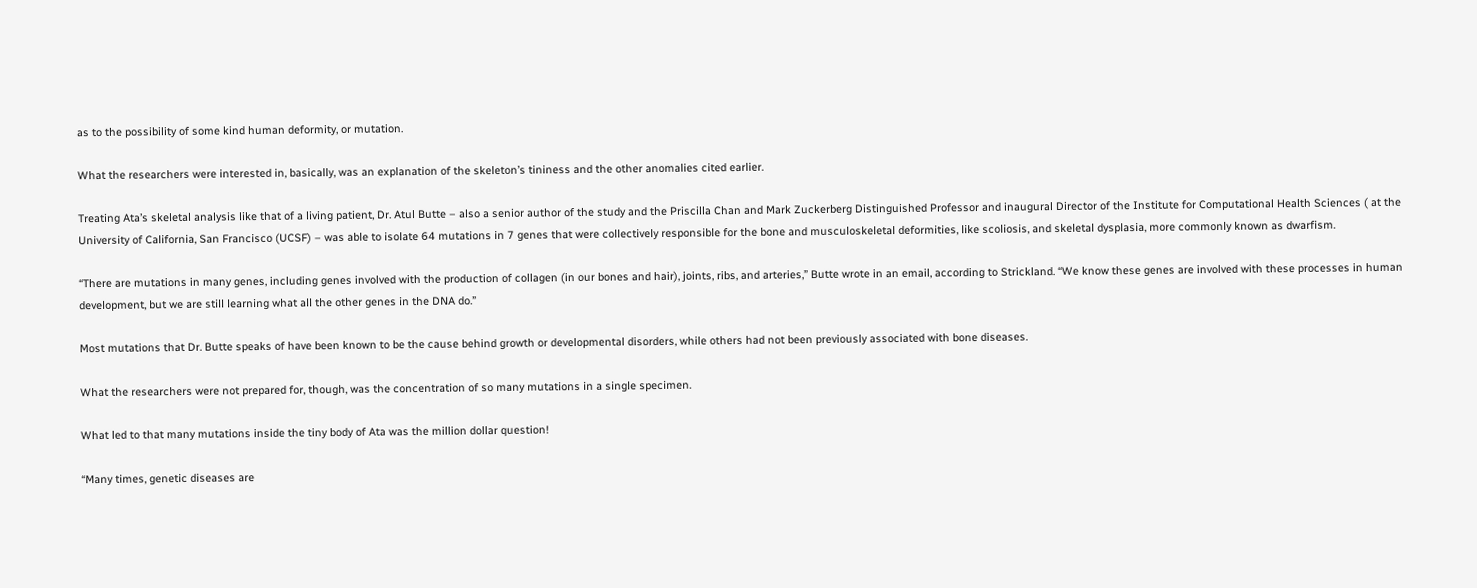as to the possibility of some kind human deformity, or mutation.

What the researchers were interested in, basically, was an explanation of the skeleton’s tininess and the other anomalies cited earlier.

Treating Ata’s skeletal analysis like that of a living patient, Dr. Atul Butte – also a senior author of the study and the Priscilla Chan and Mark Zuckerberg Distinguished Professor and inaugural Director of the Institute for Computational Health Sciences ( at the University of California, San Francisco (UCSF) – was able to isolate 64 mutations in 7 genes that were collectively responsible for the bone and musculoskeletal deformities, like scoliosis, and skeletal dysplasia, more commonly known as dwarfism.

“There are mutations in many genes, including genes involved with the production of collagen (in our bones and hair), joints, ribs, and arteries,” Butte wrote in an email, according to Strickland. “We know these genes are involved with these processes in human development, but we are still learning what all the other genes in the DNA do.”

Most mutations that Dr. Butte speaks of have been known to be the cause behind growth or developmental disorders, while others had not been previously associated with bone diseases.

What the researchers were not prepared for, though, was the concentration of so many mutations in a single specimen.

What led to that many mutations inside the tiny body of Ata was the million dollar question!

“Many times, genetic diseases are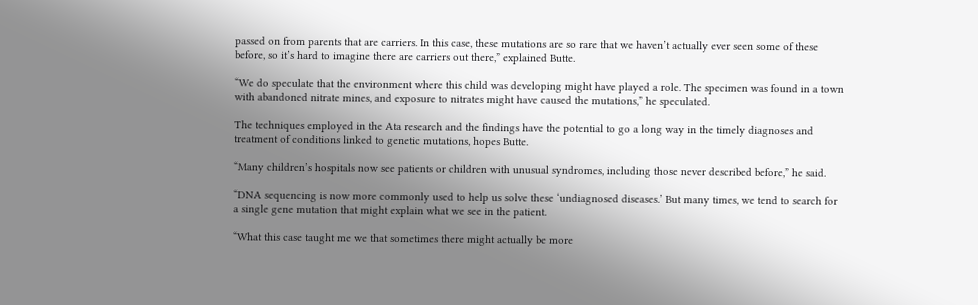passed on from parents that are carriers. In this case, these mutations are so rare that we haven’t actually ever seen some of these before, so it’s hard to imagine there are carriers out there,” explained Butte.

“We do speculate that the environment where this child was developing might have played a role. The specimen was found in a town with abandoned nitrate mines, and exposure to nitrates might have caused the mutations,” he speculated.

The techniques employed in the Ata research and the findings have the potential to go a long way in the timely diagnoses and treatment of conditions linked to genetic mutations, hopes Butte.

“Many children’s hospitals now see patients or children with unusual syndromes, including those never described before,” he said.

“DNA sequencing is now more commonly used to help us solve these ‘undiagnosed diseases.’ But many times, we tend to search for a single gene mutation that might explain what we see in the patient.

“What this case taught me we that sometimes there might actually be more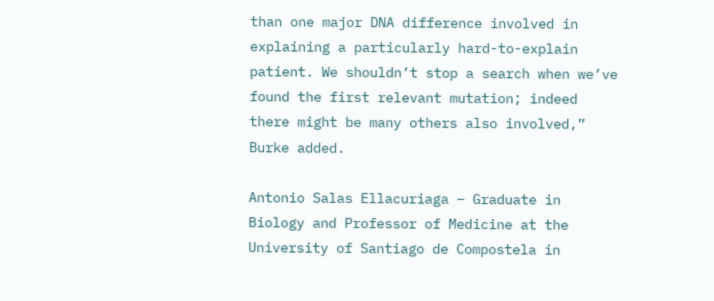than one major DNA difference involved in explaining a particularly hard-to-explain patient. We shouldn’t stop a search when we’ve found the first relevant mutation; indeed there might be many others also involved,” Burke added.

Antonio Salas Ellacuriaga – Graduate in Biology and Professor of Medicine at the University of Santiago de Compostela in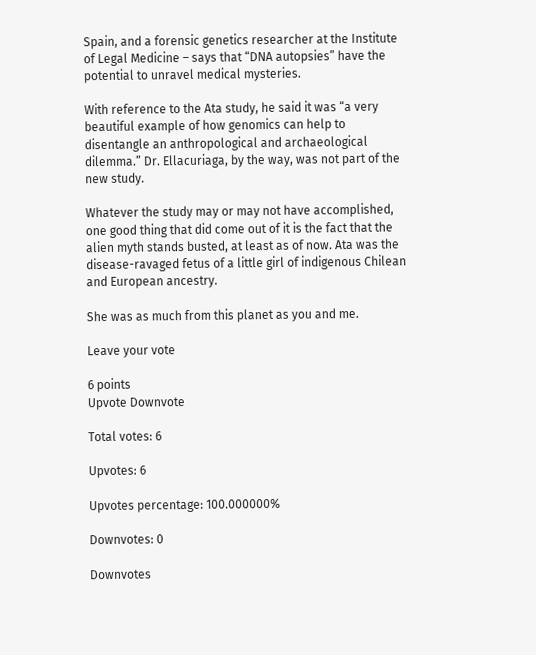Spain, and a forensic genetics researcher at the Institute of Legal Medicine – says that “DNA autopsies” have the potential to unravel medical mysteries.

With reference to the Ata study, he said it was “a very beautiful example of how genomics can help to disentangle an anthropological and archaeological dilemma.” Dr. Ellacuriaga, by the way, was not part of the new study.

Whatever the study may or may not have accomplished, one good thing that did come out of it is the fact that the alien myth stands busted, at least as of now. Ata was the disease-ravaged fetus of a little girl of indigenous Chilean and European ancestry.

She was as much from this planet as you and me.

Leave your vote

6 points
Upvote Downvote

Total votes: 6

Upvotes: 6

Upvotes percentage: 100.000000%

Downvotes: 0

Downvotes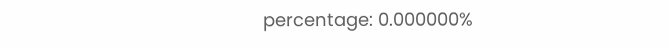percentage: 0.000000%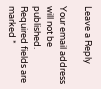Leave a Reply

Your email address will not be published. Required fields are marked *